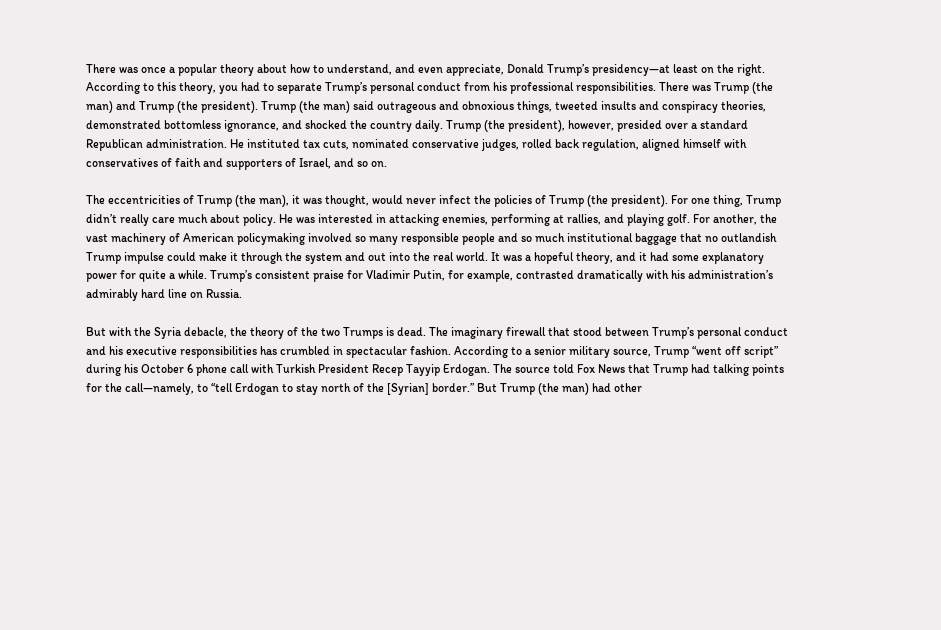There was once a popular theory about how to understand, and even appreciate, Donald Trump’s presidency—at least on the right. According to this theory, you had to separate Trump’s personal conduct from his professional responsibilities. There was Trump (the man) and Trump (the president). Trump (the man) said outrageous and obnoxious things, tweeted insults and conspiracy theories, demonstrated bottomless ignorance, and shocked the country daily. Trump (the president), however, presided over a standard Republican administration. He instituted tax cuts, nominated conservative judges, rolled back regulation, aligned himself with conservatives of faith and supporters of Israel, and so on.

The eccentricities of Trump (the man), it was thought, would never infect the policies of Trump (the president). For one thing, Trump didn’t really care much about policy. He was interested in attacking enemies, performing at rallies, and playing golf. For another, the vast machinery of American policymaking involved so many responsible people and so much institutional baggage that no outlandish Trump impulse could make it through the system and out into the real world. It was a hopeful theory, and it had some explanatory power for quite a while. Trump’s consistent praise for Vladimir Putin, for example, contrasted dramatically with his administration’s admirably hard line on Russia.

But with the Syria debacle, the theory of the two Trumps is dead. The imaginary firewall that stood between Trump’s personal conduct and his executive responsibilities has crumbled in spectacular fashion. According to a senior military source, Trump “went off script” during his October 6 phone call with Turkish President Recep Tayyip Erdogan. The source told Fox News that Trump had talking points for the call—namely, to “tell Erdogan to stay north of the [Syrian] border.” But Trump (the man) had other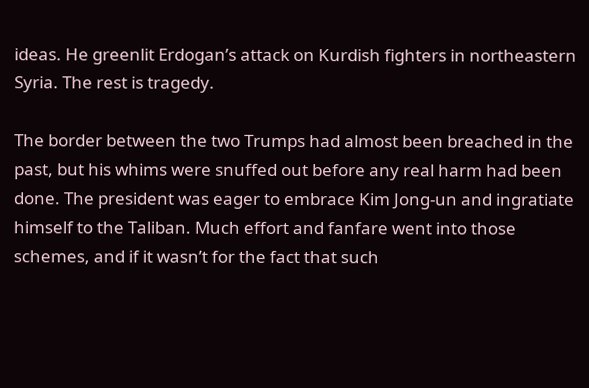ideas. He greenlit Erdogan’s attack on Kurdish fighters in northeastern Syria. The rest is tragedy.

The border between the two Trumps had almost been breached in the past, but his whims were snuffed out before any real harm had been done. The president was eager to embrace Kim Jong-un and ingratiate himself to the Taliban. Much effort and fanfare went into those schemes, and if it wasn’t for the fact that such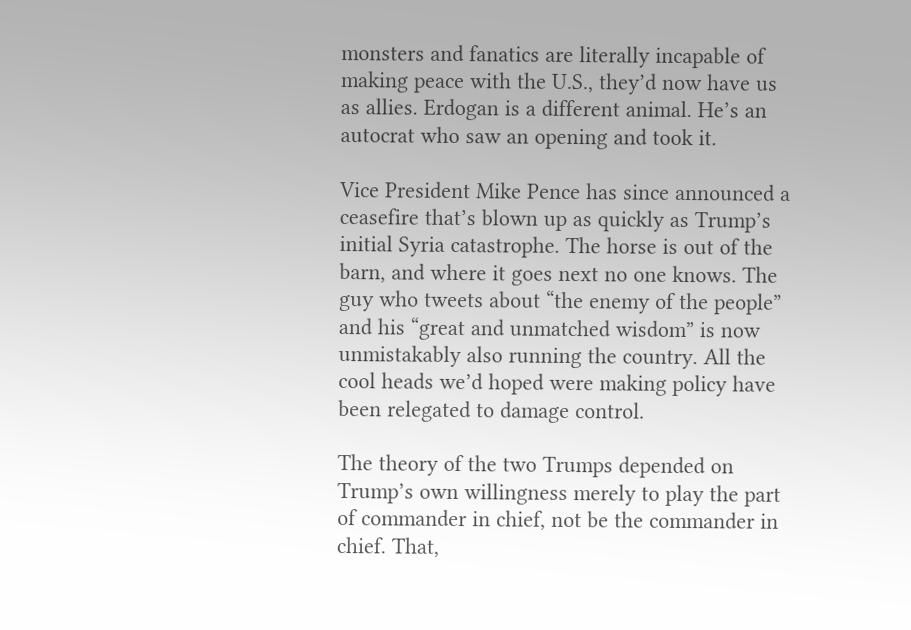monsters and fanatics are literally incapable of making peace with the U.S., they’d now have us as allies. Erdogan is a different animal. He’s an autocrat who saw an opening and took it.

Vice President Mike Pence has since announced a ceasefire that’s blown up as quickly as Trump’s initial Syria catastrophe. The horse is out of the barn, and where it goes next no one knows. The guy who tweets about “the enemy of the people” and his “great and unmatched wisdom” is now unmistakably also running the country. All the cool heads we’d hoped were making policy have been relegated to damage control.

The theory of the two Trumps depended on Trump’s own willingness merely to play the part of commander in chief, not be the commander in chief. That,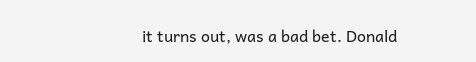it turns out, was a bad bet. Donald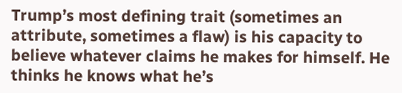Trump’s most defining trait (sometimes an attribute, sometimes a flaw) is his capacity to believe whatever claims he makes for himself. He thinks he knows what he’s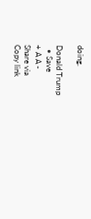doing.

Donald Trump
  • Save
+ A A -
Share via
Copy link